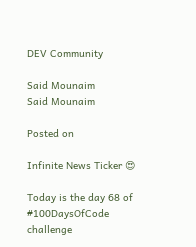DEV Community

Said Mounaim
Said Mounaim

Posted on

Infinite News Ticker 😍

Today is the day 68 of #100DaysOfCode challenge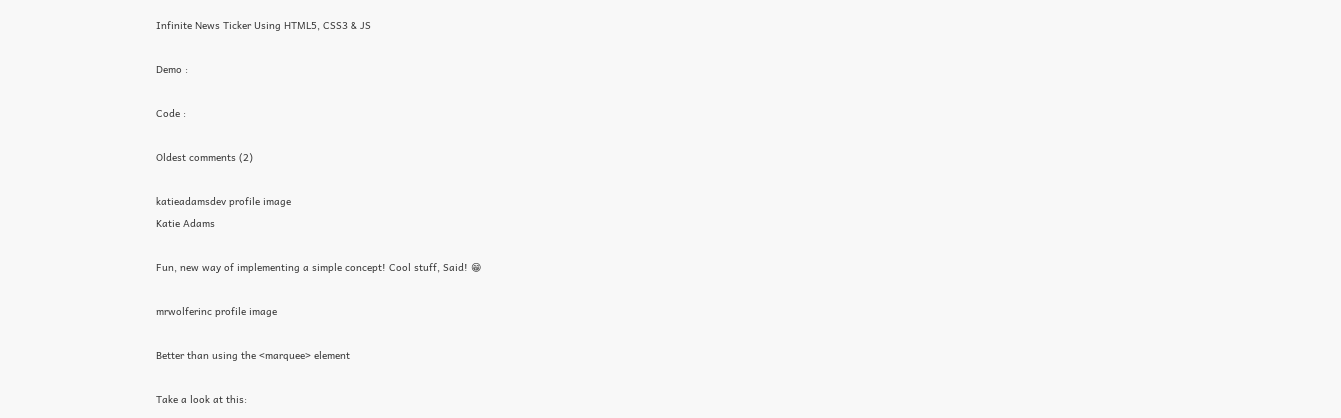Infinite News Ticker Using HTML5, CSS3 & JS

Demo :

Code :

Oldest comments (2)

katieadamsdev profile image
Katie Adams

Fun, new way of implementing a simple concept! Cool stuff, Said! 😁

mrwolferinc profile image

Better than using the <marquee> element

Take a look at this: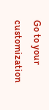Go to your customization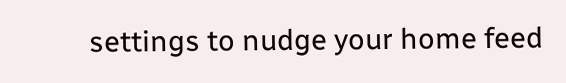settings to nudge your home feed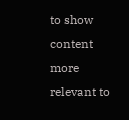to show content more relevant to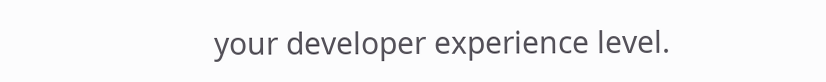your developer experience level.